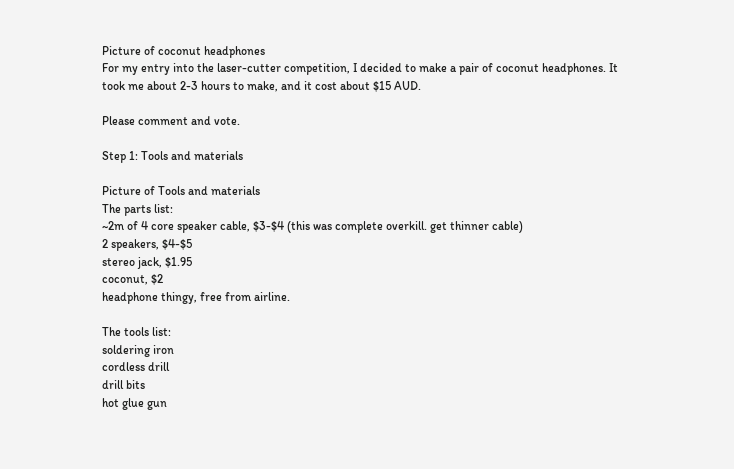Picture of coconut headphones
For my entry into the laser-cutter competition, I decided to make a pair of coconut headphones. It took me about 2-3 hours to make, and it cost about $15 AUD.

Please comment and vote.

Step 1: Tools and materials

Picture of Tools and materials
The parts list:
~2m of 4 core speaker cable, $3-$4 (this was complete overkill. get thinner cable)
2 speakers, $4-$5
stereo jack, $1.95
coconut, $2
headphone thingy, free from airline.

The tools list:
soldering iron
cordless drill
drill bits
hot glue gun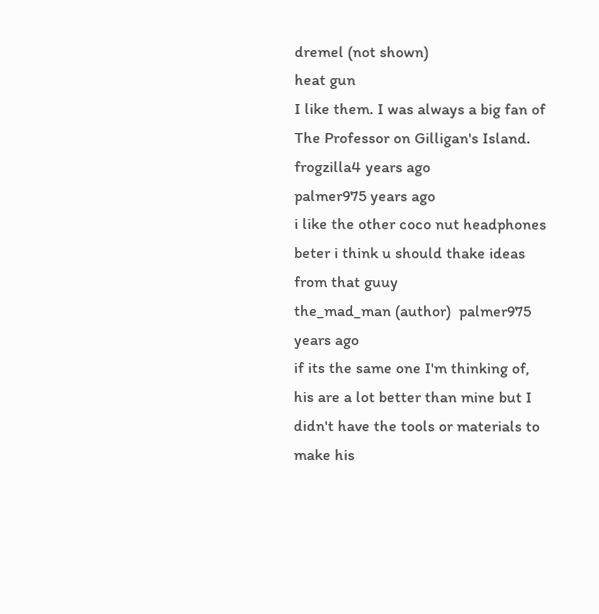dremel (not shown)
heat gun
I like them. I was always a big fan of The Professor on Gilligan's Island.
frogzilla4 years ago
palmer975 years ago
i like the other coco nut headphones beter i think u should thake ideas from that guuy
the_mad_man (author)  palmer975 years ago
if its the same one I'm thinking of, his are a lot better than mine but I didn't have the tools or materials to make his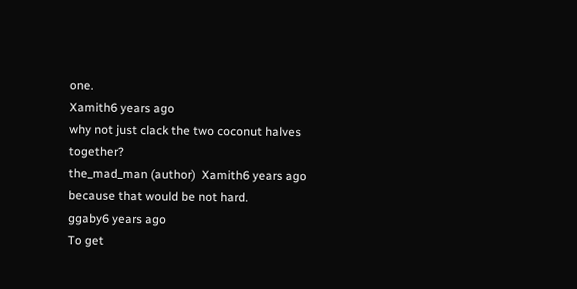one.
Xamith6 years ago
why not just clack the two coconut halves together?
the_mad_man (author)  Xamith6 years ago
because that would be not hard.
ggaby6 years ago
To get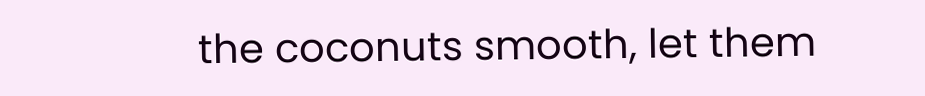the coconuts smooth, let them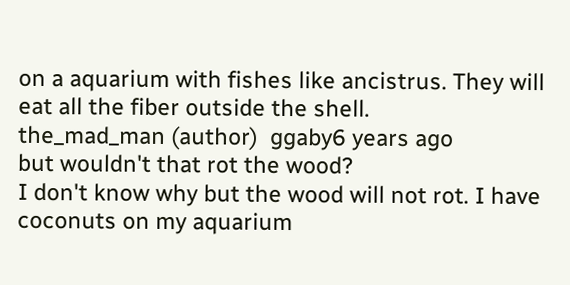on a aquarium with fishes like ancistrus. They will eat all the fiber outside the shell.
the_mad_man (author)  ggaby6 years ago
but wouldn't that rot the wood?
I don't know why but the wood will not rot. I have coconuts on my aquarium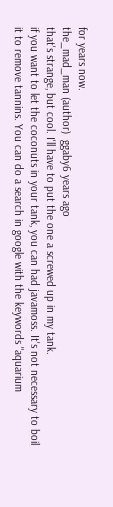for years now.
the_mad_man (author)  ggaby6 years ago
that's strange, but cool. I'll have to put the one a screwed up in my tank.
if you want to let the coconuts in your tank, you can had javamoss. It's not necessary to boil it to remove tannins. You can do a search in google with the keywords "aquarium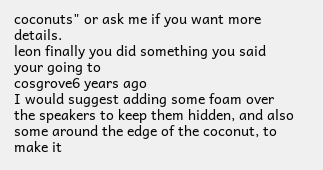coconuts" or ask me if you want more details.
leon finally you did something you said your going to
cosgrove6 years ago
I would suggest adding some foam over the speakers to keep them hidden, and also some around the edge of the coconut, to make it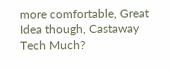more comfortable, Great Idea though, Castaway Tech Much?